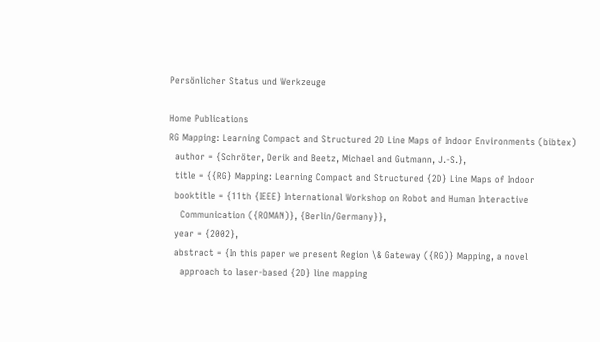Persönlicher Status und Werkzeuge

Home Publications
RG Mapping: Learning Compact and Structured 2D Line Maps of Indoor Environments (bibtex)
  author = {Schröter, Derik and Beetz, Michael and Gutmann, J.-S.},
  title = {{RG} Mapping: Learning Compact and Structured {2D} Line Maps of Indoor
  booktitle = {11th {IEEE} International Workshop on Robot and Human Interactive
    Communication ({ROMAN)}, {Berlin/Germany}},
  year = {2002},
  abstract = {In this paper we present Region \& Gateway ({RG)} Mapping, a novel
    approach to laser-based {2D} line mapping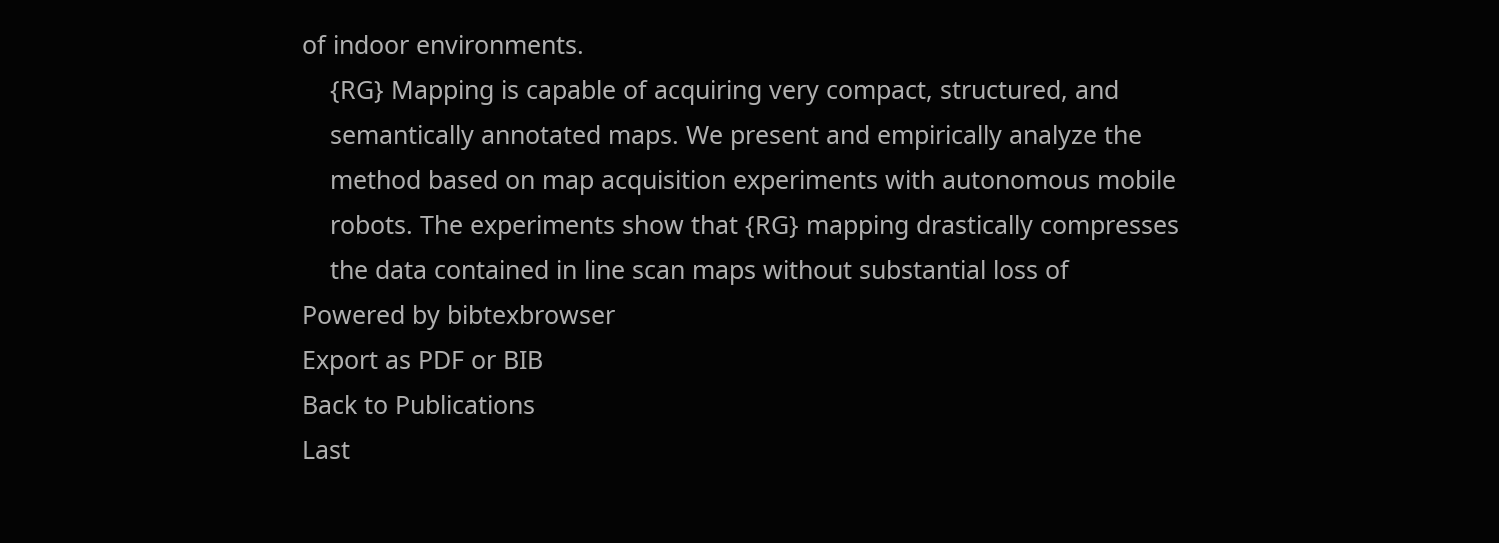of indoor environments.
    {RG} Mapping is capable of acquiring very compact, structured, and
    semantically annotated maps. We present and empirically analyze the
    method based on map acquisition experiments with autonomous mobile
    robots. The experiments show that {RG} mapping drastically compresses
    the data contained in line scan maps without substantial loss of
Powered by bibtexbrowser
Export as PDF or BIB
Back to Publications
Last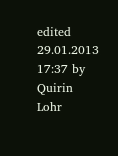edited 29.01.2013 17:37 by Quirin Lohr